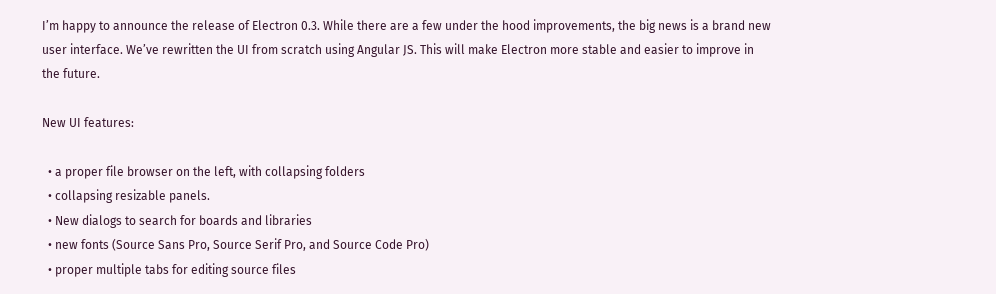I’m happy to announce the release of Electron 0.3. While there are a few under the hood improvements, the big news is a brand new user interface. We’ve rewritten the UI from scratch using Angular JS. This will make Electron more stable and easier to improve in the future.

New UI features:

  • a proper file browser on the left, with collapsing folders
  • collapsing resizable panels.
  • New dialogs to search for boards and libraries
  • new fonts (Source Sans Pro, Source Serif Pro, and Source Code Pro)
  • proper multiple tabs for editing source files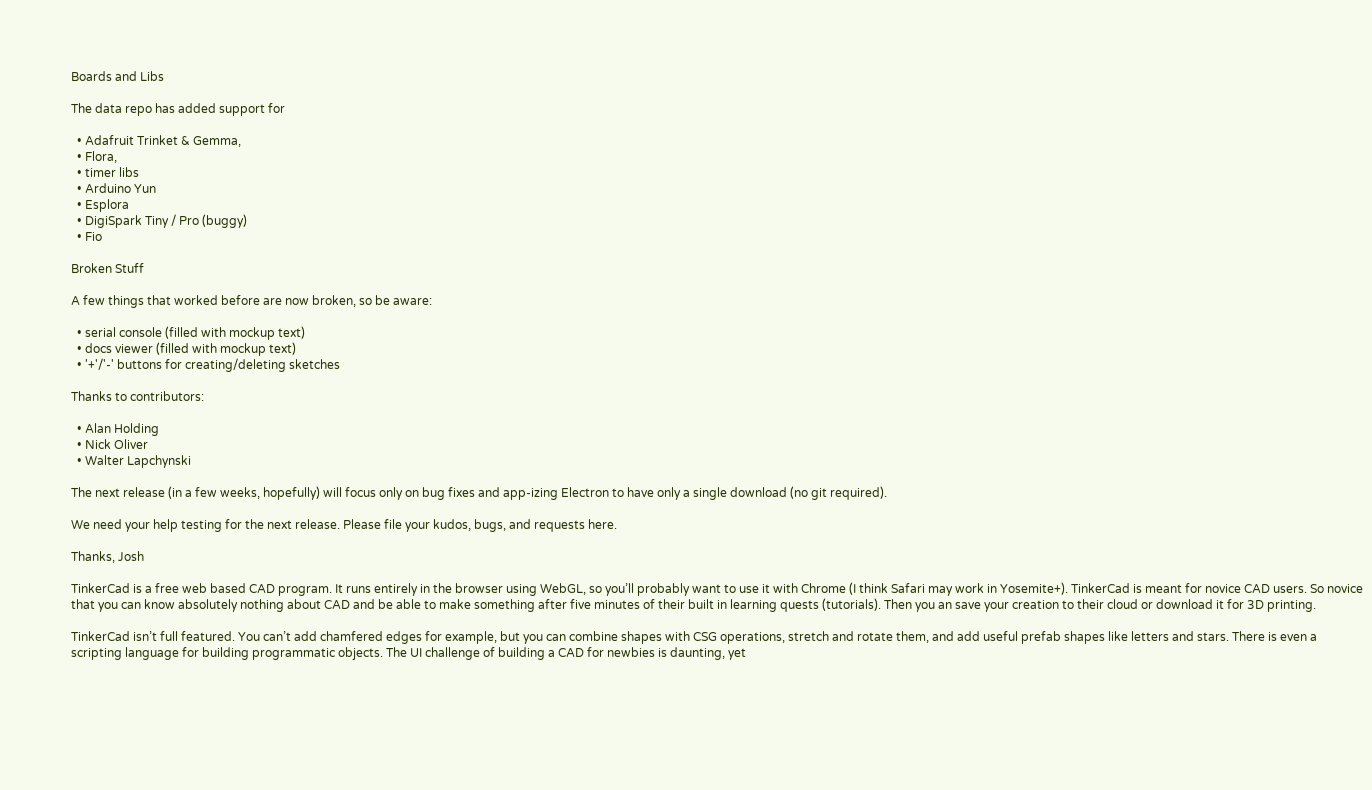Boards and Libs

The data repo has added support for

  • Adafruit Trinket & Gemma,
  • Flora,
  • timer libs
  • Arduino Yun
  • Esplora
  • DigiSpark Tiny / Pro (buggy)
  • Fio

Broken Stuff

A few things that worked before are now broken, so be aware:

  • serial console (filled with mockup text)
  • docs viewer (filled with mockup text)
  • '+'/'-' buttons for creating/deleting sketches

Thanks to contributors:

  • Alan Holding
  • Nick Oliver
  • Walter Lapchynski

The next release (in a few weeks, hopefully) will focus only on bug fixes and app-izing Electron to have only a single download (no git required).

We need your help testing for the next release. Please file your kudos, bugs, and requests here.

Thanks, Josh

TinkerCad is a free web based CAD program. It runs entirely in the browser using WebGL, so you’ll probably want to use it with Chrome (I think Safari may work in Yosemite+). TinkerCad is meant for novice CAD users. So novice that you can know absolutely nothing about CAD and be able to make something after five minutes of their built in learning quests (tutorials). Then you an save your creation to their cloud or download it for 3D printing.

TinkerCad isn’t full featured. You can’t add chamfered edges for example, but you can combine shapes with CSG operations, stretch and rotate them, and add useful prefab shapes like letters and stars. There is even a scripting language for building programmatic objects. The UI challenge of building a CAD for newbies is daunting, yet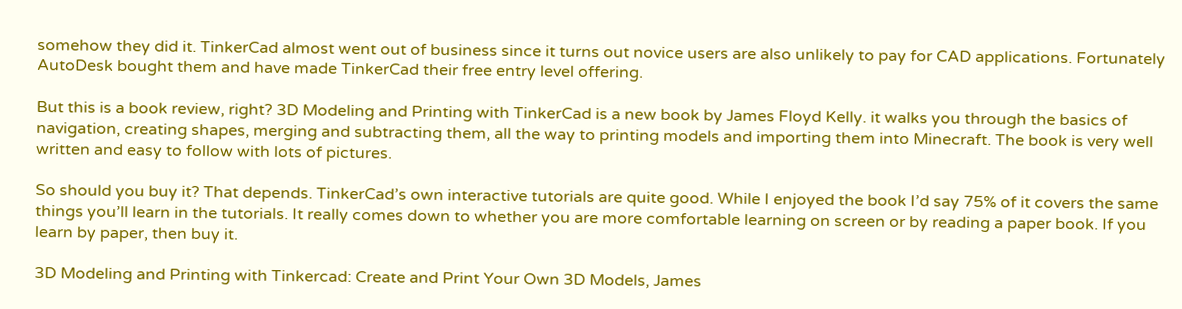somehow they did it. TinkerCad almost went out of business since it turns out novice users are also unlikely to pay for CAD applications. Fortunately AutoDesk bought them and have made TinkerCad their free entry level offering.

But this is a book review, right? 3D Modeling and Printing with TinkerCad is a new book by James Floyd Kelly. it walks you through the basics of navigation, creating shapes, merging and subtracting them, all the way to printing models and importing them into Minecraft. The book is very well written and easy to follow with lots of pictures.

So should you buy it? That depends. TinkerCad’s own interactive tutorials are quite good. While I enjoyed the book I’d say 75% of it covers the same things you’ll learn in the tutorials. It really comes down to whether you are more comfortable learning on screen or by reading a paper book. If you learn by paper, then buy it.

3D Modeling and Printing with Tinkercad: Create and Print Your Own 3D Models, James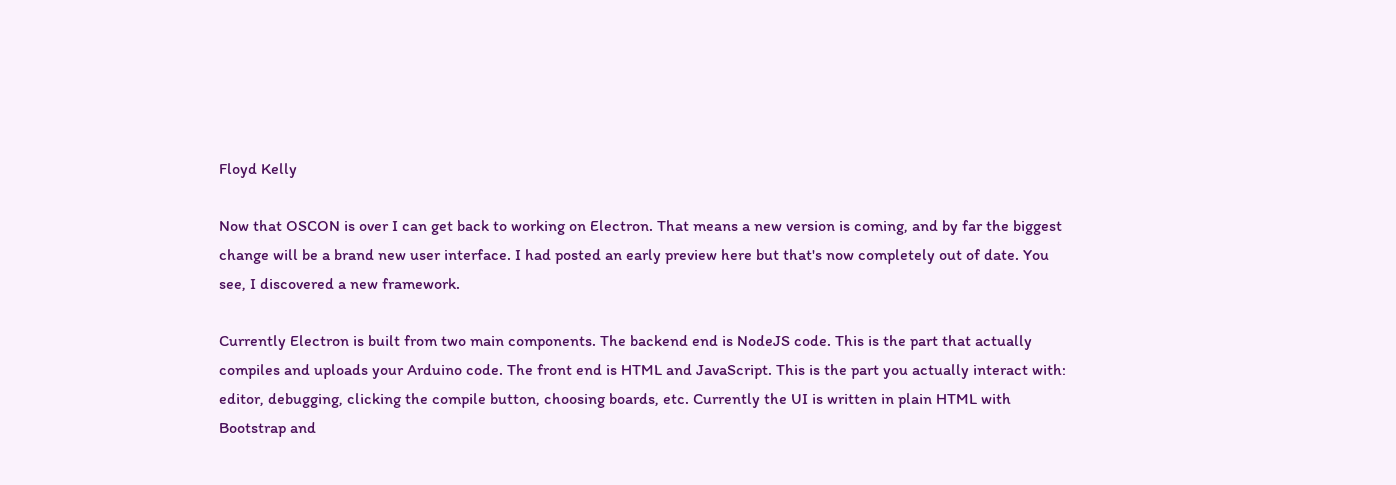Floyd Kelly

Now that OSCON is over I can get back to working on Electron. That means a new version is coming, and by far the biggest change will be a brand new user interface. I had posted an early preview here but that's now completely out of date. You see, I discovered a new framework.

Currently Electron is built from two main components. The backend end is NodeJS code. This is the part that actually compiles and uploads your Arduino code. The front end is HTML and JavaScript. This is the part you actually interact with: editor, debugging, clicking the compile button, choosing boards, etc. Currently the UI is written in plain HTML with Bootstrap and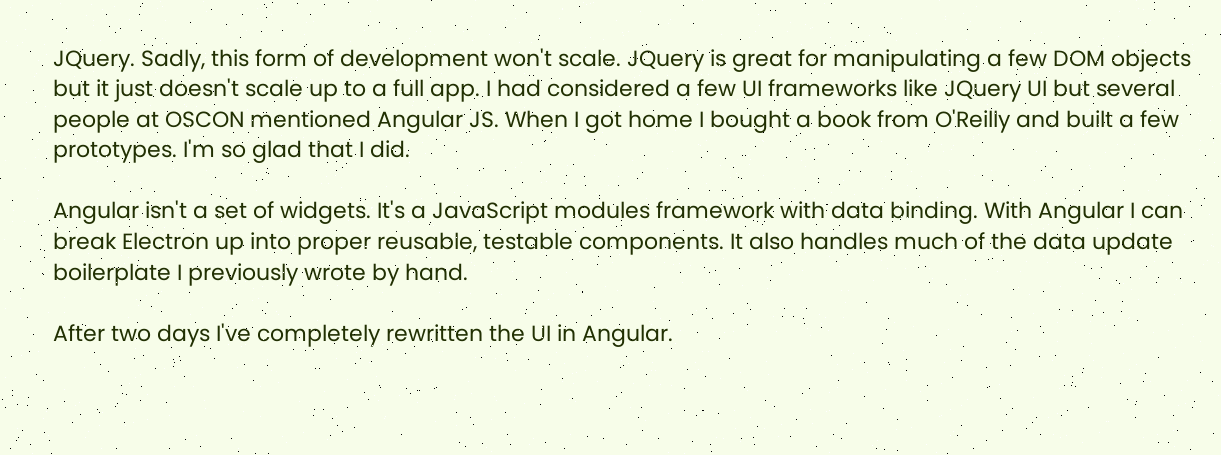JQuery. Sadly, this form of development won't scale. JQuery is great for manipulating a few DOM objects but it just doesn't scale up to a full app. I had considered a few UI frameworks like JQuery UI but several people at OSCON mentioned Angular JS. When I got home I bought a book from O'Reilly and built a few prototypes. I'm so glad that I did.

Angular isn't a set of widgets. It's a JavaScript modules framework with data binding. With Angular I can break Electron up into proper reusable, testable components. It also handles much of the data update boilerplate I previously wrote by hand.

After two days I've completely rewritten the UI in Angular.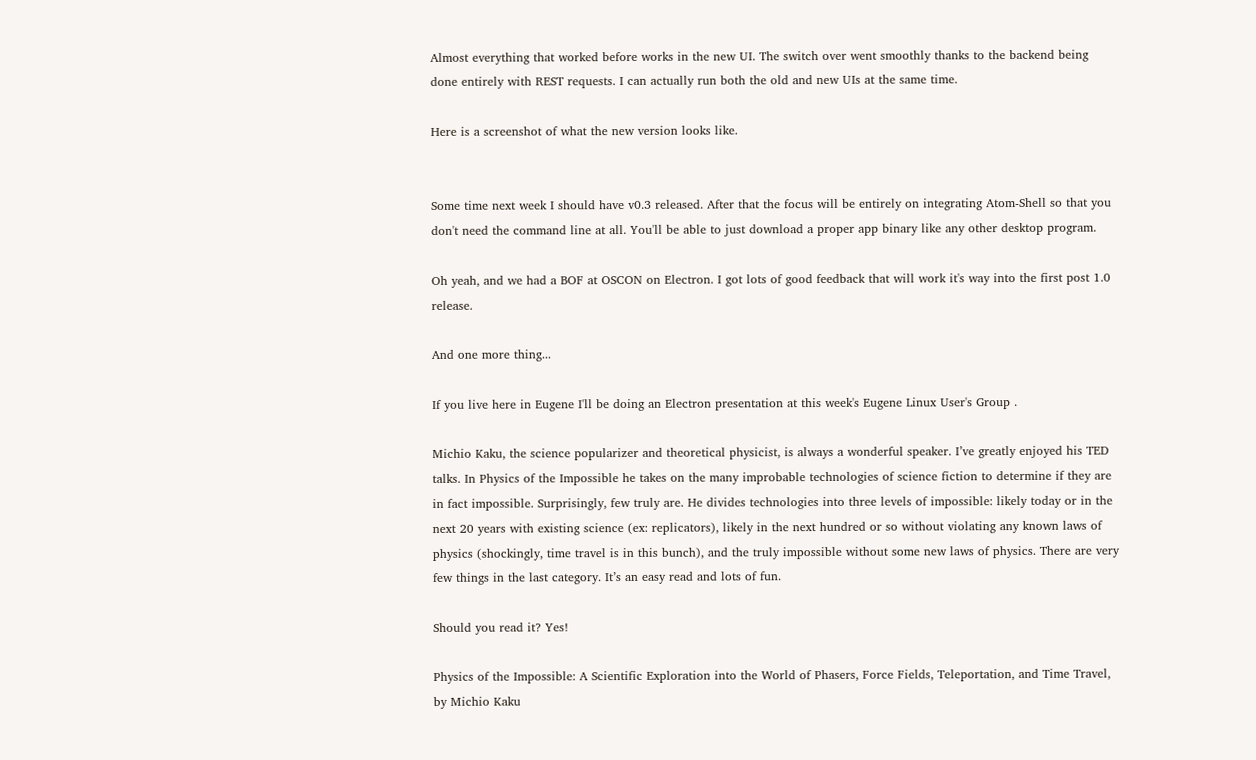Almost everything that worked before works in the new UI. The switch over went smoothly thanks to the backend being done entirely with REST requests. I can actually run both the old and new UIs at the same time.

Here is a screenshot of what the new version looks like.


Some time next week I should have v0.3 released. After that the focus will be entirely on integrating Atom-Shell so that you don't need the command line at all. You'll be able to just download a proper app binary like any other desktop program.

Oh yeah, and we had a BOF at OSCON on Electron. I got lots of good feedback that will work it's way into the first post 1.0 release.

And one more thing...

If you live here in Eugene I'll be doing an Electron presentation at this week's Eugene Linux User's Group .

Michio Kaku, the science popularizer and theoretical physicist, is always a wonderful speaker. I’ve greatly enjoyed his TED talks. In Physics of the Impossible he takes on the many improbable technologies of science fiction to determine if they are in fact impossible. Surprisingly, few truly are. He divides technologies into three levels of impossible: likely today or in the next 20 years with existing science (ex: replicators), likely in the next hundred or so without violating any known laws of physics (shockingly, time travel is in this bunch), and the truly impossible without some new laws of physics. There are very few things in the last category. It’s an easy read and lots of fun.

Should you read it? Yes!

Physics of the Impossible: A Scientific Exploration into the World of Phasers, Force Fields, Teleportation, and Time Travel, by Michio Kaku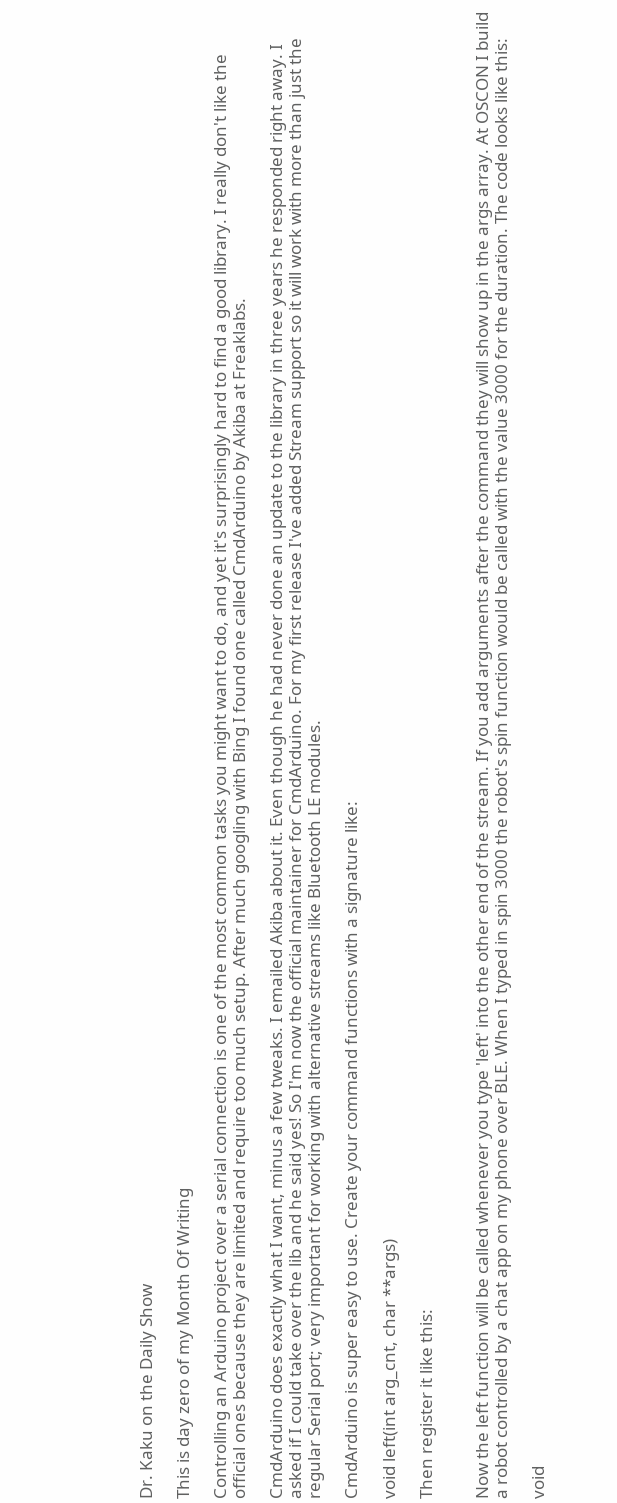Dr. Kaku on the Daily Show

This is day zero of my Month Of Writing

Controlling an Arduino project over a serial connection is one of the most common tasks you might want to do, and yet it's surprisingly hard to find a good library. I really don't like the official ones because they are limited and require too much setup. After much googling with Bing I found one called CmdArduino by Akiba at Freaklabs.

CmdArduino does exactly what I want, minus a few tweaks. I emailed Akiba about it. Even though he had never done an update to the library in three years he responded right away. I asked if I could take over the lib and he said yes! So I'm now the official maintainer for CmdArduino. For my first release I've added Stream support so it will work with more than just the regular Serial port; very important for working with alternative streams like Bluetooth LE modules.

CmdArduino is super easy to use. Create your command functions with a signature like:

void left(int arg_cnt, char **args)

Then register it like this:


Now the left function will be called whenever you type 'left' into the other end of the stream. If you add arguments after the command they will show up in the args array. At OSCON I build a robot controlled by a chat app on my phone over BLE. When I typed in spin 3000 the robot's spin function would be called with the value 3000 for the duration. The code looks like this:

void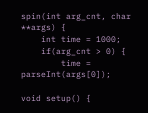spin(int arg_cnt, char **args) {
    int time = 1000;
    if(arg_cnt > 0) {
        time = parseInt(args[0]);

void setup() {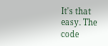It's that easy. The code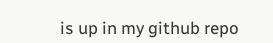is up in my github repo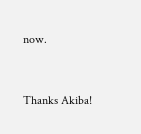now.


Thanks Akiba!